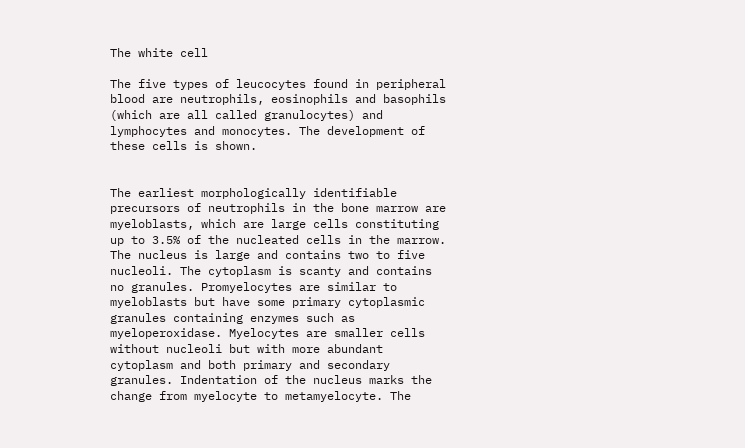The white cell

The five types of leucocytes found in peripheral blood are neutrophils, eosinophils and basophils (which are all called granulocytes) and lymphocytes and monocytes. The development of these cells is shown.


The earliest morphologically identifiable precursors of neutrophils in the bone marrow are myeloblasts, which are large cells constituting up to 3.5% of the nucleated cells in the marrow. The nucleus is large and contains two to five nucleoli. The cytoplasm is scanty and contains no granules. Promyelocytes are similar to myeloblasts but have some primary cytoplasmic granules containing enzymes such as myeloperoxidase. Myelocytes are smaller cells without nucleoli but with more abundant cytoplasm and both primary and secondary granules. Indentation of the nucleus marks the change from myelocyte to metamyelocyte. The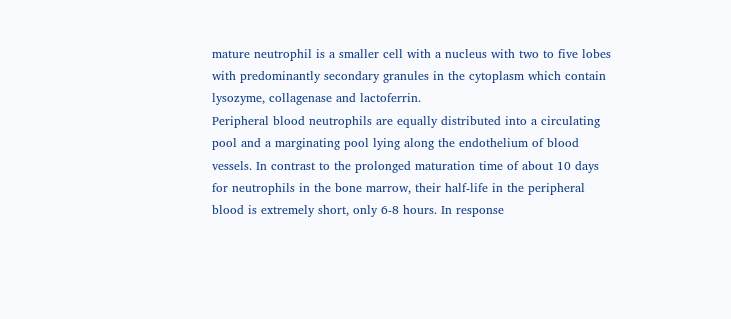mature neutrophil is a smaller cell with a nucleus with two to five lobes with predominantly secondary granules in the cytoplasm which contain lysozyme, collagenase and lactoferrin.
Peripheral blood neutrophils are equally distributed into a circulating pool and a marginating pool lying along the endothelium of blood vessels. In contrast to the prolonged maturation time of about 10 days for neutrophils in the bone marrow, their half-life in the peripheral blood is extremely short, only 6-8 hours. In response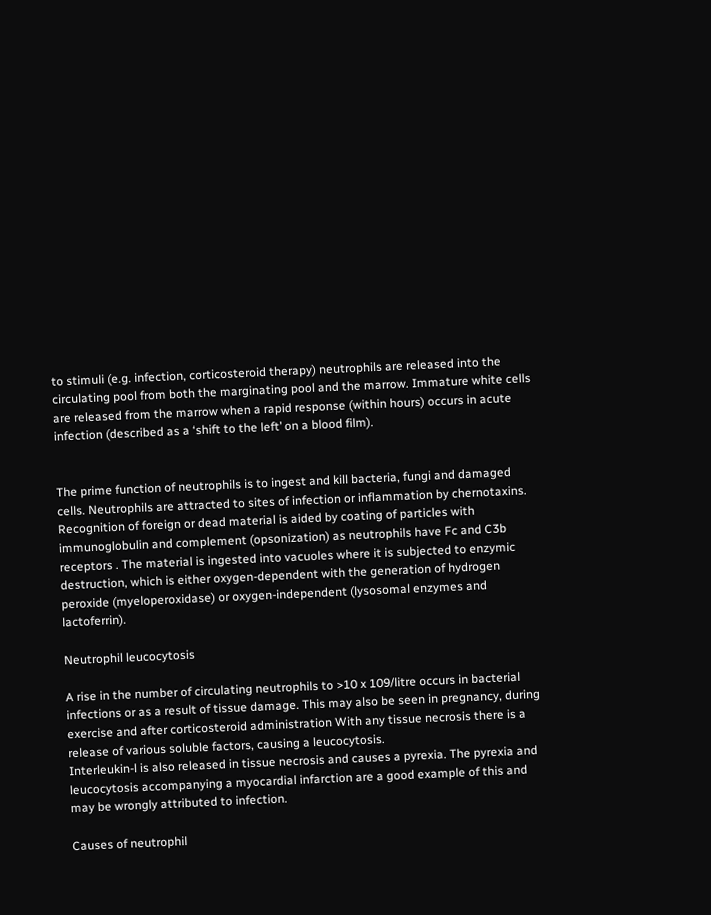to stimuli (e.g. infection, corticosteroid therapy) neutrophils are released into the circulating pool from both the marginating pool and the marrow. Immature white cells are released from the marrow when a rapid response (within hours) occurs in acute infection (described as a ‘shift to the left’ on a blood film).


The prime function of neutrophils is to ingest and kill bacteria, fungi and damaged cells. Neutrophils are attracted to sites of infection or inflammation by chernotaxins. Recognition of foreign or dead material is aided by coating of particles with immunoglobulin and complement (opsonization) as neutrophils have Fc and C3b receptors . The material is ingested into vacuoles where it is subjected to enzymic destruction, which is either oxygen-dependent with the generation of hydrogen peroxide (myeloperoxidase) or oxygen-independent (lysosomal enzymes and lactoferrin).

Neutrophil leucocytosis

A rise in the number of circulating neutrophils to >10 x 109/litre occurs in bacterial infections or as a result of tissue damage. This may also be seen in pregnancy, during exercise and after corticosteroid administration With any tissue necrosis there is a release of various soluble factors, causing a leucocytosis.
Interleukin-l is also released in tissue necrosis and causes a pyrexia. The pyrexia and leucocytosis accompanying a myocardial infarction are a good example of this and may be wrongly attributed to infection.

Causes of neutrophil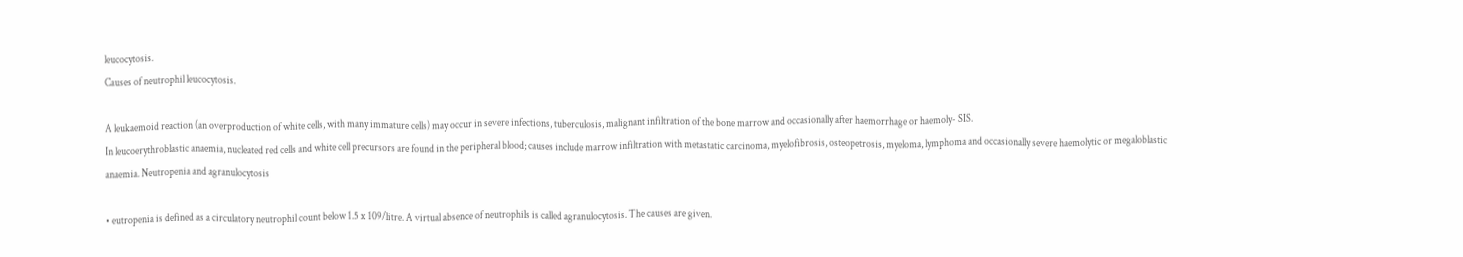leucocytosis.
Causes of neutrophil leucocytosis.

A leukaemoid reaction (an overproduction of white cells, with many immature cells) may occur in severe infections, tuberculosis, malignant infiltration of the bone marrow and occasionally after haemorrhage or haemoly- SIS.
In leucoerythroblastic anaemia, nucleated red cells and white cell precursors are found in the peripheral blood; causes include marrow infiltration with metastatic carcinoma, myelofibrosis, osteopetrosis, myeloma, lymphoma and occasionally severe haemolytic or megaloblastic anaemia. Neutropenia and agranulocytosis

• eutropenia is defined as a circulatory neutrophil count below 1.5 x 109/litre. A virtual absence of neutrophils is called agranulocytosis. The causes are given.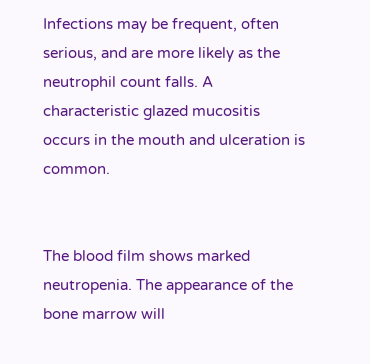Infections may be frequent, often serious, and are more likely as the neutrophil count falls. A characteristic glazed mucositis occurs in the mouth and ulceration is common.


The blood film shows marked neutropenia. The appearance of the bone marrow will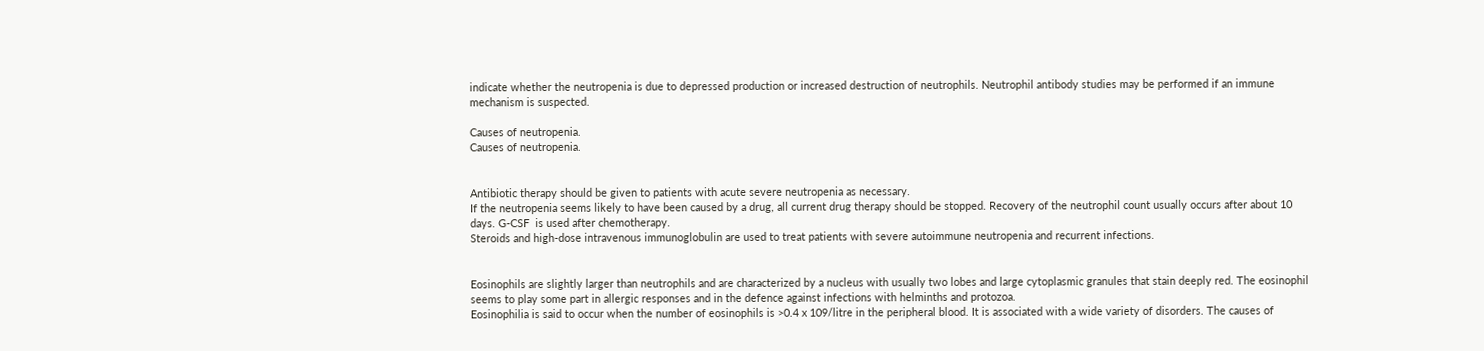indicate whether the neutropenia is due to depressed production or increased destruction of neutrophils. Neutrophil antibody studies may be performed if an immune mechanism is suspected.

Causes of neutropenia.
Causes of neutropenia.


Antibiotic therapy should be given to patients with acute severe neutropenia as necessary.
If the neutropenia seems likely to have been caused by a drug, all current drug therapy should be stopped. Recovery of the neutrophil count usually occurs after about 10 days. G-CSF  is used after chemotherapy.
Steroids and high-dose intravenous immunoglobulin are used to treat patients with severe autoimmune neutropenia and recurrent infections.


Eosinophils are slightly larger than neutrophils and are characterized by a nucleus with usually two lobes and large cytoplasmic granules that stain deeply red. The eosinophil seems to play some part in allergic responses and in the defence against infections with helminths and protozoa.
Eosinophilia is said to occur when the number of eosinophils is >0.4 x 109/litre in the peripheral blood. It is associated with a wide variety of disorders. The causes of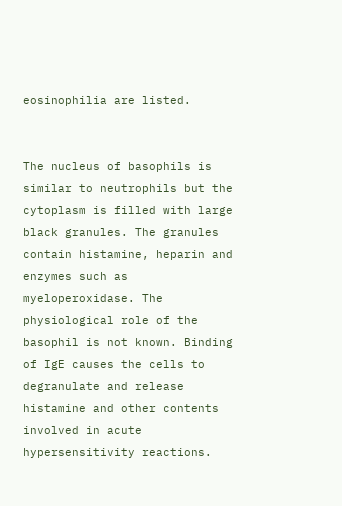eosinophilia are listed.


The nucleus of basophils is similar to neutrophils but the cytoplasm is filled with large black granules. The granules contain histamine, heparin and enzymes such as myeloperoxidase. The physiological role of the basophil is not known. Binding of IgE causes the cells to degranulate and release histamine and other contents involved in acute hypersensitivity reactions.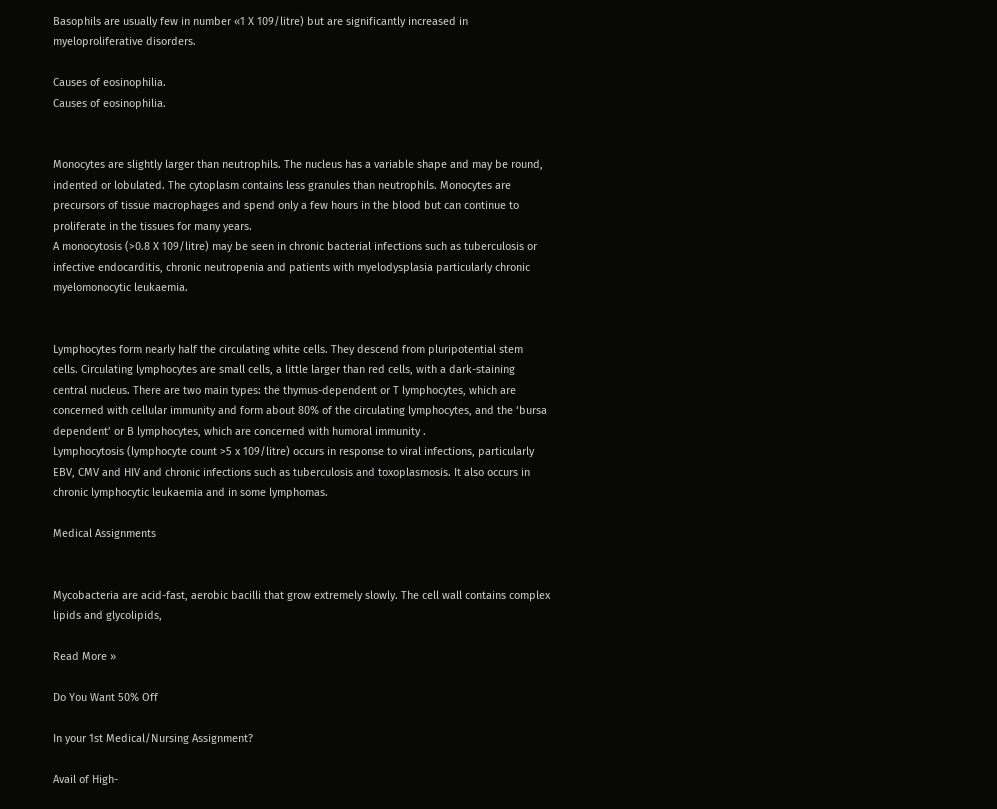Basophils are usually few in number «1 X 109/litre) but are significantly increased in myeloproliferative disorders.

Causes of eosinophilia.
Causes of eosinophilia.


Monocytes are slightly larger than neutrophils. The nucleus has a variable shape and may be round, indented or lobulated. The cytoplasm contains less granules than neutrophils. Monocytes are precursors of tissue macrophages and spend only a few hours in the blood but can continue to proliferate in the tissues for many years.
A monocytosis (>0.8 X 109/litre) may be seen in chronic bacterial infections such as tuberculosis or infective endocarditis, chronic neutropenia and patients with myelodysplasia particularly chronic myelomonocytic leukaemia.


Lymphocytes form nearly half the circulating white cells. They descend from pluripotential stem cells. Circulating lymphocytes are small cells, a little larger than red cells, with a dark-staining central nucleus. There are two main types: the thymus-dependent or T lymphocytes, which are concerned with cellular immunity and form about 80% of the circulating lymphocytes, and the ‘bursa dependent’ or B lymphocytes, which are concerned with humoral immunity .
Lymphocytosis (lymphocyte count >5 x 109/litre) occurs in response to viral infections, particularly EBV, CMV and HIV and chronic infections such as tuberculosis and toxoplasmosis. It also occurs in chronic lymphocytic leukaemia and in some lymphomas.

Medical Assignments


Mycobacteria are acid-fast, aerobic bacilli that grow extremely slowly. The cell wall contains complex lipids and glycolipids,

Read More »

Do You Want 50% Off

In your 1st Medical/Nursing Assignment?

Avail of High-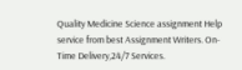Quality Medicine Science assignment Help service from best Assignment Writers. On-Time Delivery,24/7 Services.